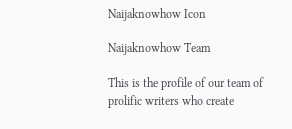Naijaknowhow Icon

Naijaknowhow Team

This is the profile of our team of prolific writers who create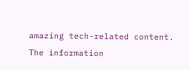amazing tech-related content. The information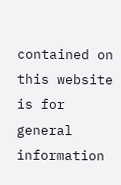contained on this website is for general information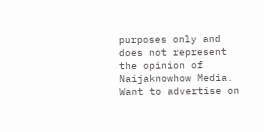purposes only and does not represent the opinion of Naijaknowhow Media. Want to advertise on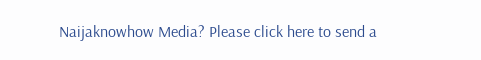Naijaknowhow Media? Please click here to send a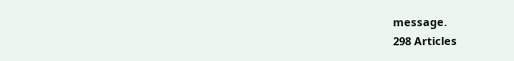message.
298 Articles